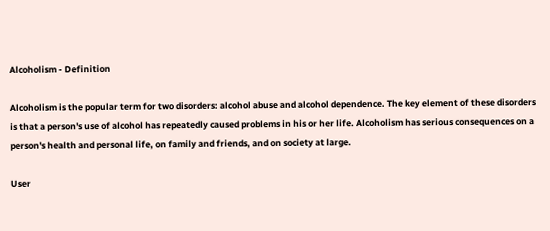Alcoholism - Definition

Alcoholism is the popular term for two disorders: alcohol abuse and alcohol dependence. The key element of these disorders is that a person's use of alcohol has repeatedly caused problems in his or her life. Alcoholism has serious consequences on a person's health and personal life, on family and friends, and on society at large.

User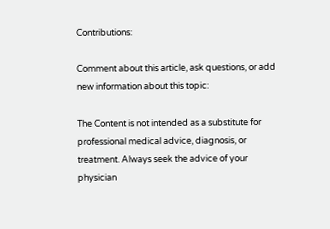Contributions:

Comment about this article, ask questions, or add new information about this topic:

The Content is not intended as a substitute for professional medical advice, diagnosis, or treatment. Always seek the advice of your physician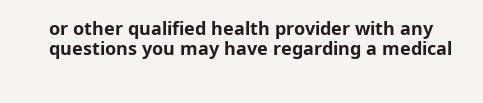or other qualified health provider with any questions you may have regarding a medical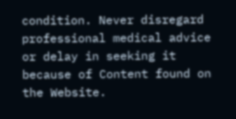condition. Never disregard professional medical advice or delay in seeking it because of Content found on the Website.